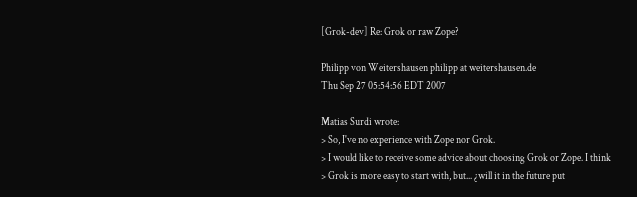[Grok-dev] Re: Grok or raw Zope?

Philipp von Weitershausen philipp at weitershausen.de
Thu Sep 27 05:54:56 EDT 2007

Matias Surdi wrote:
> So, I've no experience with Zope nor Grok.
> I would like to receive some advice about choosing Grok or Zope. I think
> Grok is more easy to start with, but... ¿will it in the future put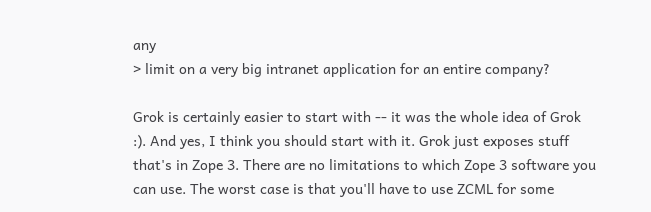any
> limit on a very big intranet application for an entire company?

Grok is certainly easier to start with -- it was the whole idea of Grok
:). And yes, I think you should start with it. Grok just exposes stuff
that's in Zope 3. There are no limitations to which Zope 3 software you
can use. The worst case is that you'll have to use ZCML for some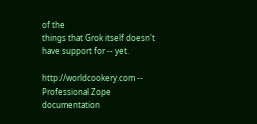of the
things that Grok itself doesn't have support for -- yet.

http://worldcookery.com -- Professional Zope documentation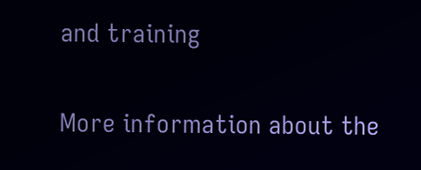and training

More information about the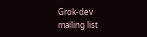Grok-dev mailing list